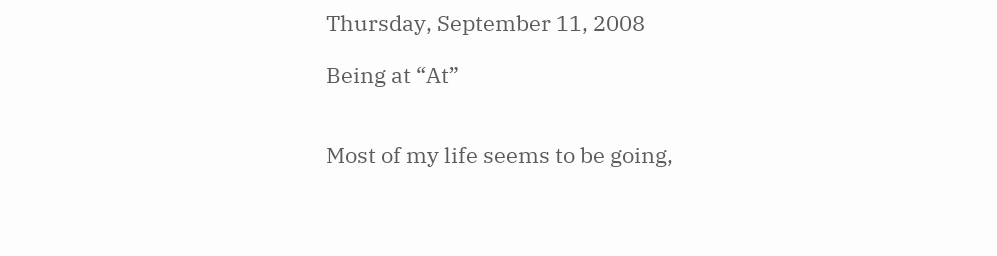Thursday, September 11, 2008

Being at “At”


Most of my life seems to be going,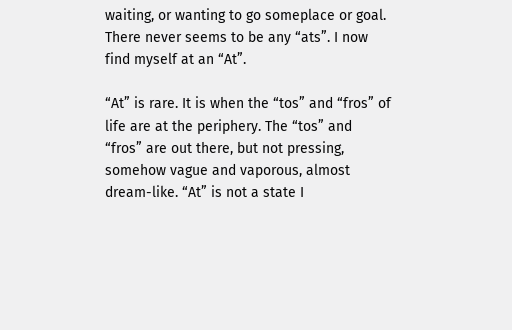waiting, or wanting to go someplace or goal. There never seems to be any “ats”. I now find myself at an “At”.

“At” is rare. It is when the “tos” and “fros” of life are at the periphery. The “tos” and “fros” are out there, but not pressing, somehow vague and vaporous, almost dream-like. “At” is not a state I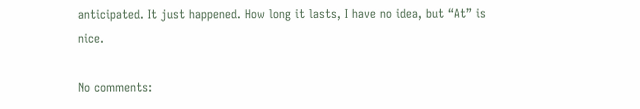anticipated. It just happened. How long it lasts, I have no idea, but “At” is nice.

No comments: